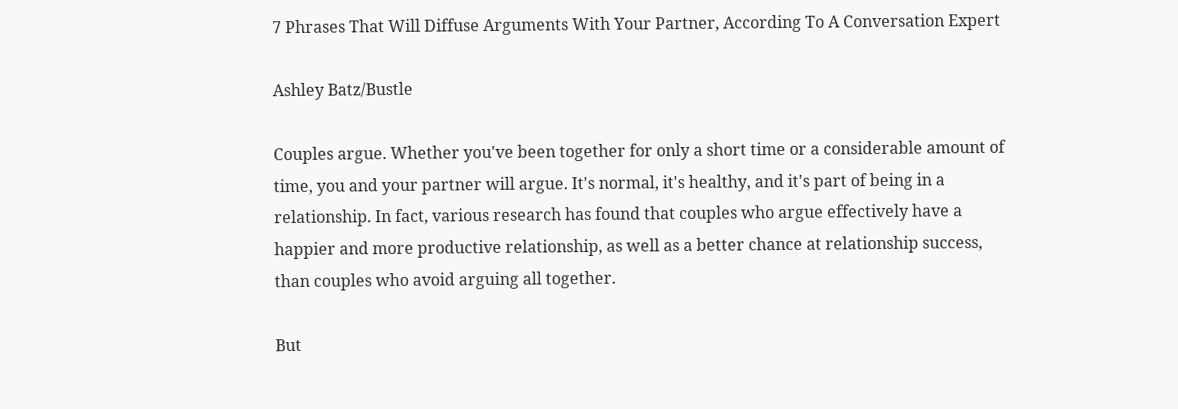7 Phrases That Will Diffuse Arguments With Your Partner, According To A Conversation Expert

Ashley Batz/Bustle

Couples argue. Whether you've been together for only a short time or a considerable amount of time, you and your partner will argue. It's normal, it's healthy, and it's part of being in a relationship. In fact, various research has found that couples who argue effectively have a happier and more productive relationship, as well as a better chance at relationship success, than couples who avoid arguing all together.

But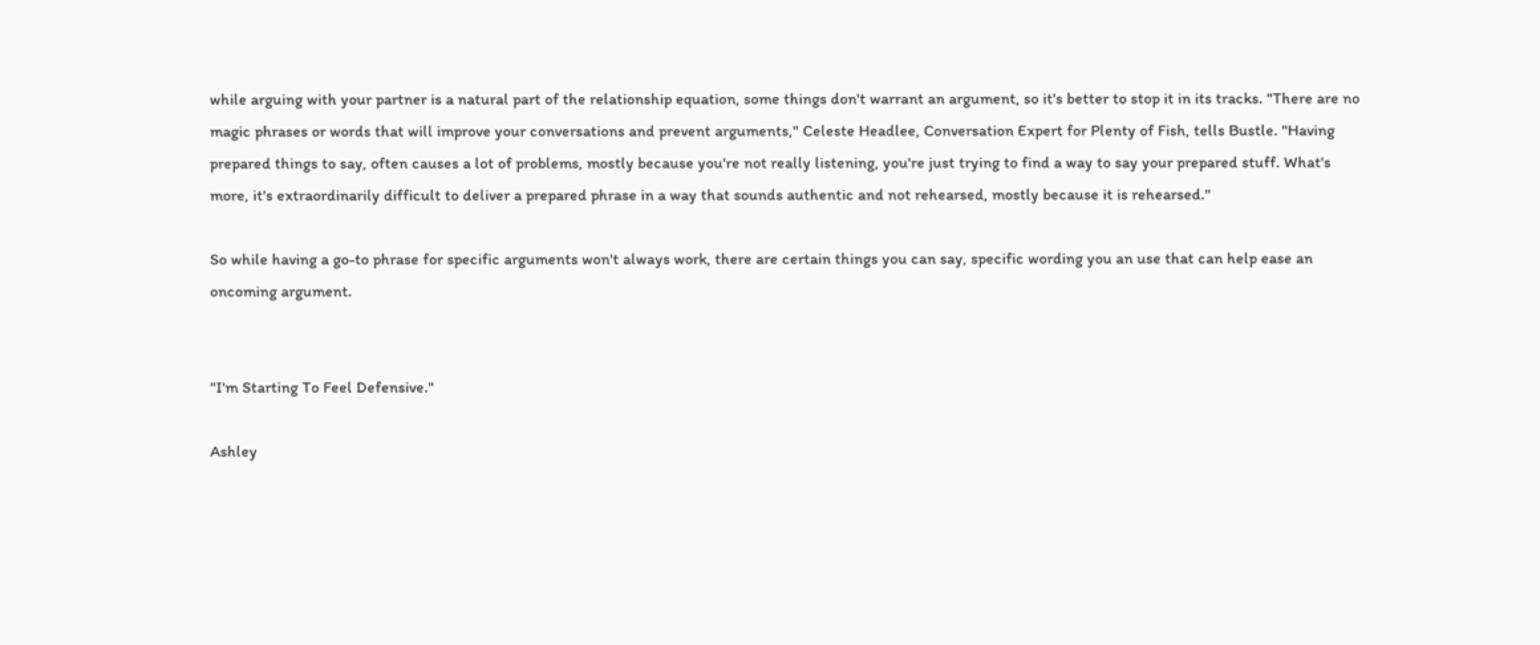while arguing with your partner is a natural part of the relationship equation, some things don't warrant an argument, so it's better to stop it in its tracks. "There are no magic phrases or words that will improve your conversations and prevent arguments," Celeste Headlee, Conversation Expert for Plenty of Fish, tells Bustle. "Having prepared things to say, often causes a lot of problems, mostly because you're not really listening, you're just trying to find a way to say your prepared stuff. What's more, it's extraordinarily difficult to deliver a prepared phrase in a way that sounds authentic and not rehearsed, mostly because it is rehearsed."

So while having a go-to phrase for specific arguments won't always work, there are certain things you can say, specific wording you an use that can help ease an oncoming argument.


"I'm Starting To Feel Defensive."

Ashley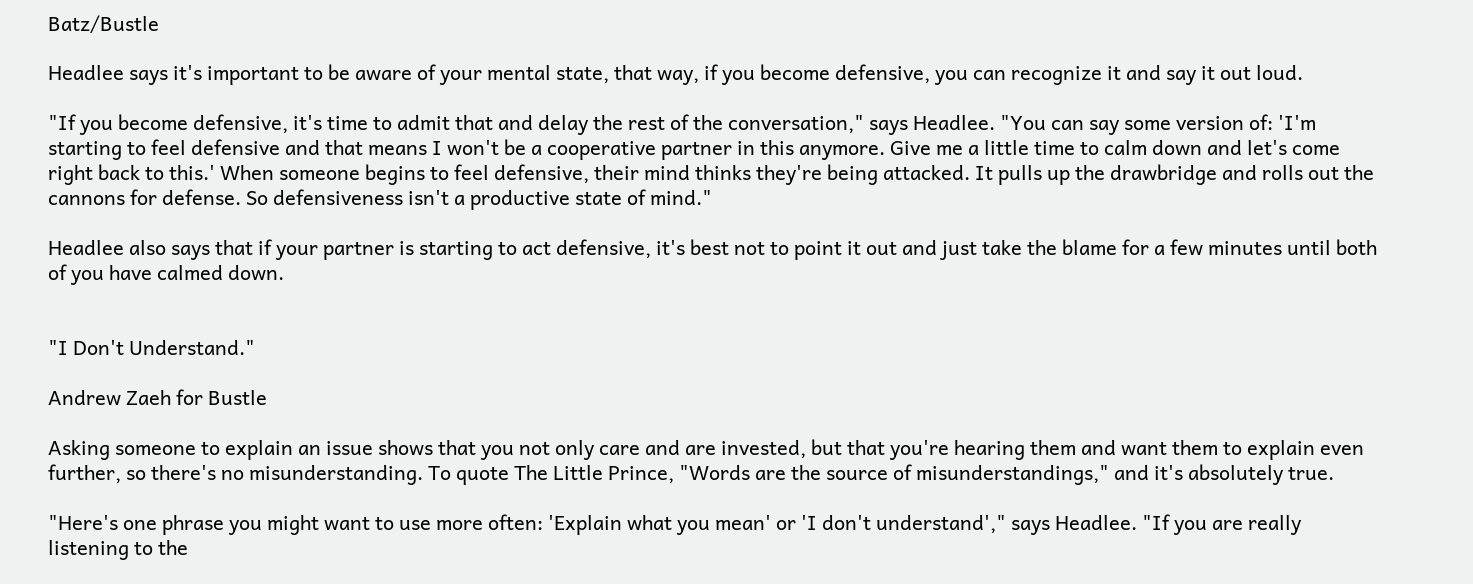Batz/Bustle

Headlee says it's important to be aware of your mental state, that way, if you become defensive, you can recognize it and say it out loud.

"If you become defensive, it's time to admit that and delay the rest of the conversation," says Headlee. "You can say some version of: 'I'm starting to feel defensive and that means I won't be a cooperative partner in this anymore. Give me a little time to calm down and let's come right back to this.' When someone begins to feel defensive, their mind thinks they're being attacked. It pulls up the drawbridge and rolls out the cannons for defense. So defensiveness isn't a productive state of mind."

Headlee also says that if your partner is starting to act defensive, it's best not to point it out and just take the blame for a few minutes until both of you have calmed down.


"I Don't Understand."

Andrew Zaeh for Bustle

Asking someone to explain an issue shows that you not only care and are invested, but that you're hearing them and want them to explain even further, so there's no misunderstanding. To quote The Little Prince, "Words are the source of misunderstandings," and it's absolutely true.

"Here's one phrase you might want to use more often: 'Explain what you mean' or 'I don't understand'," says Headlee. "If you are really listening to the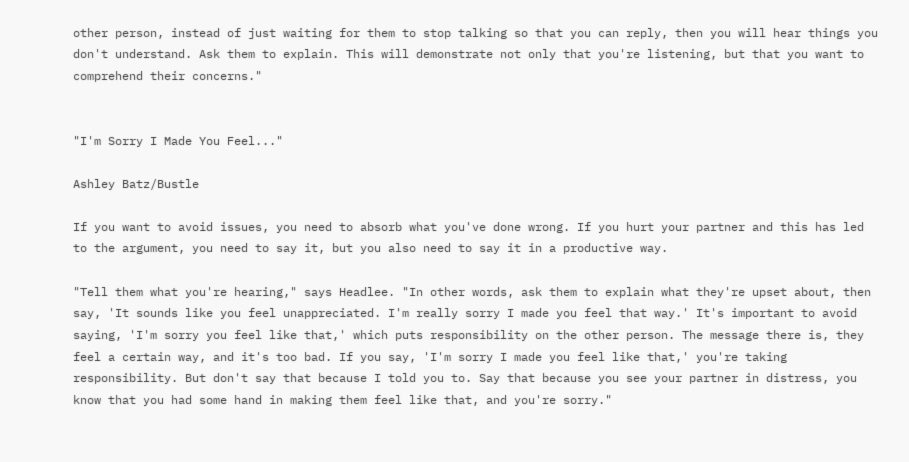other person, instead of just waiting for them to stop talking so that you can reply, then you will hear things you don't understand. Ask them to explain. This will demonstrate not only that you're listening, but that you want to comprehend their concerns."


"I'm Sorry I Made You Feel..."

Ashley Batz/Bustle

If you want to avoid issues, you need to absorb what you've done wrong. If you hurt your partner and this has led to the argument, you need to say it, but you also need to say it in a productive way.

"Tell them what you're hearing," says Headlee. "In other words, ask them to explain what they're upset about, then say, 'It sounds like you feel unappreciated. I'm really sorry I made you feel that way.' It's important to avoid saying, 'I'm sorry you feel like that,' which puts responsibility on the other person. The message there is, they feel a certain way, and it's too bad. If you say, 'I'm sorry I made you feel like that,' you're taking responsibility. But don't say that because I told you to. Say that because you see your partner in distress, you know that you had some hand in making them feel like that, and you're sorry."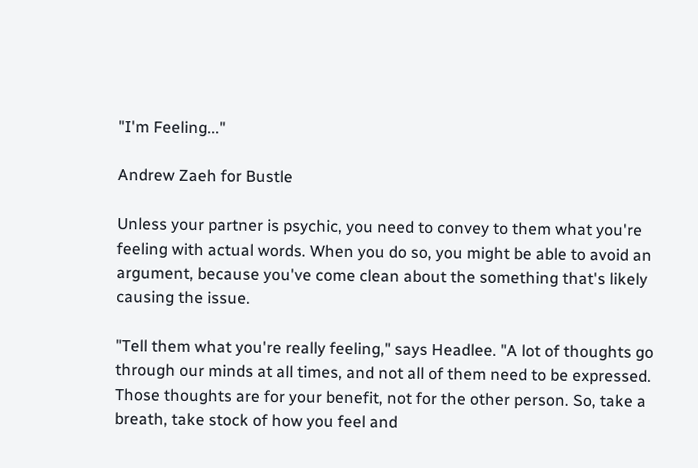"I'm Feeling..."

Andrew Zaeh for Bustle

Unless your partner is psychic, you need to convey to them what you're feeling with actual words. When you do so, you might be able to avoid an argument, because you've come clean about the something that's likely causing the issue.

"Tell them what you're really feeling," says Headlee. "A lot of thoughts go through our minds at all times, and not all of them need to be expressed. Those thoughts are for your benefit, not for the other person. So, take a breath, take stock of how you feel and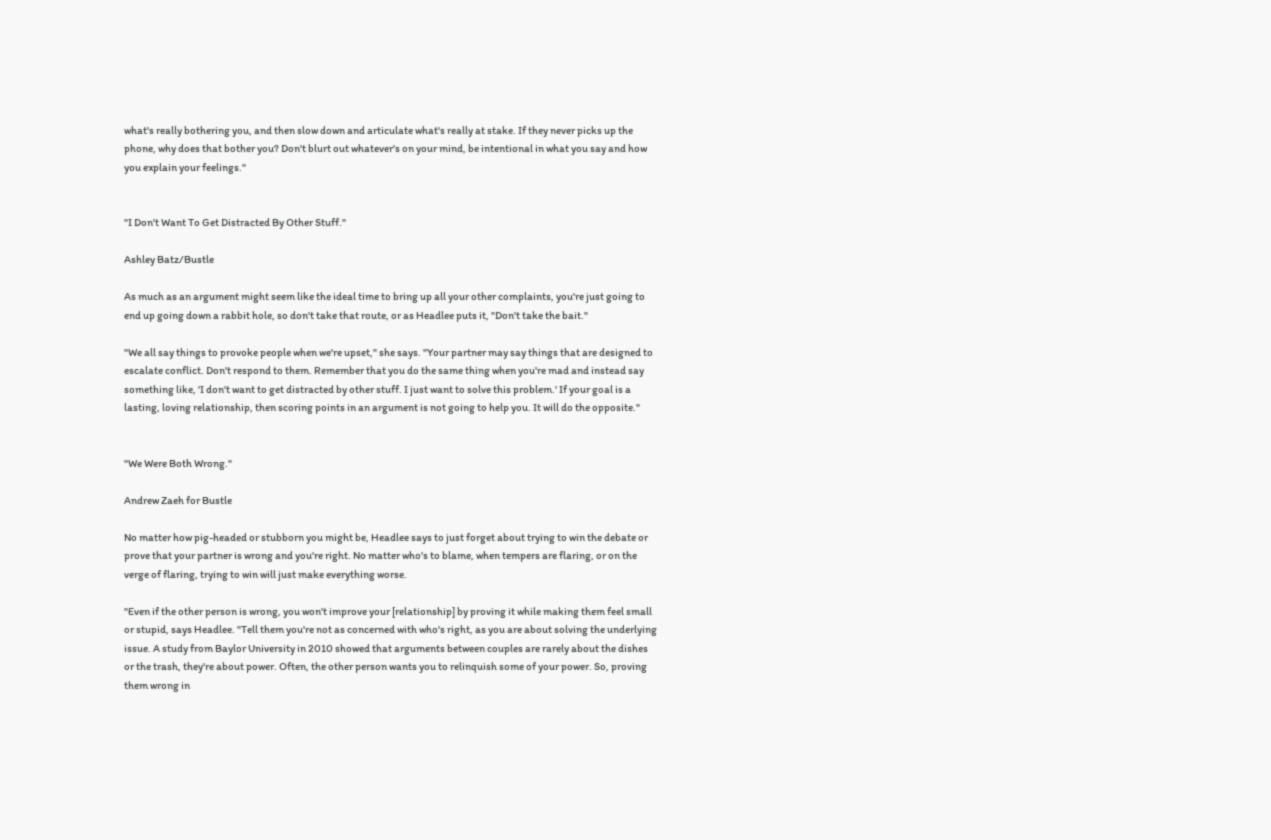what's really bothering you, and then slow down and articulate what's really at stake. If they never picks up the phone, why does that bother you? Don't blurt out whatever's on your mind, be intentional in what you say and how you explain your feelings."


"I Don't Want To Get Distracted By Other Stuff."

Ashley Batz/Bustle

As much as an argument might seem like the ideal time to bring up all your other complaints, you're just going to end up going down a rabbit hole, so don't take that route, or as Headlee puts it, "Don't take the bait."

"We all say things to provoke people when we're upset," she says. "Your partner may say things that are designed to escalate conflict. Don't respond to them. Remember that you do the same thing when you're mad and instead say something like, 'I don't want to get distracted by other stuff. I just want to solve this problem.' If your goal is a lasting, loving relationship, then scoring points in an argument is not going to help you. It will do the opposite."


"We Were Both Wrong."

Andrew Zaeh for Bustle

No matter how pig-headed or stubborn you might be, Headlee says to just forget about trying to win the debate or prove that your partner is wrong and you're right. No matter who's to blame, when tempers are flaring, or on the verge of flaring, trying to win will just make everything worse.

"Even if the other person is wrong, you won't improve your [relationship] by proving it while making them feel small or stupid, says Headlee. "Tell them you're not as concerned with who's right, as you are about solving the underlying issue. A study from Baylor University in 2010 showed that arguments between couples are rarely about the dishes or the trash, they're about power. Often, the other person wants you to relinquish some of your power. So, proving them wrong in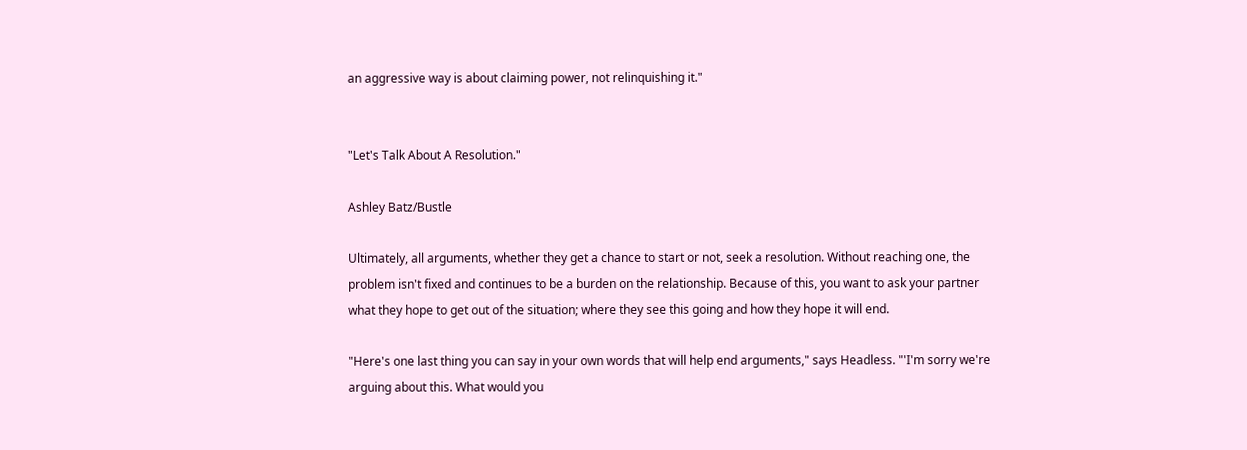an aggressive way is about claiming power, not relinquishing it."


"Let's Talk About A Resolution."

Ashley Batz/Bustle

Ultimately, all arguments, whether they get a chance to start or not, seek a resolution. Without reaching one, the problem isn't fixed and continues to be a burden on the relationship. Because of this, you want to ask your partner what they hope to get out of the situation; where they see this going and how they hope it will end.

"Here's one last thing you can say in your own words that will help end arguments," says Headless. "'I'm sorry we're arguing about this. What would you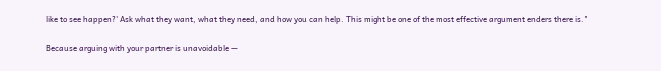like to see happen?' Ask what they want, what they need, and how you can help. This might be one of the most effective argument enders there is."

Because arguing with your partner is unavoidable —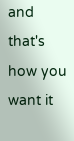and that's how you want it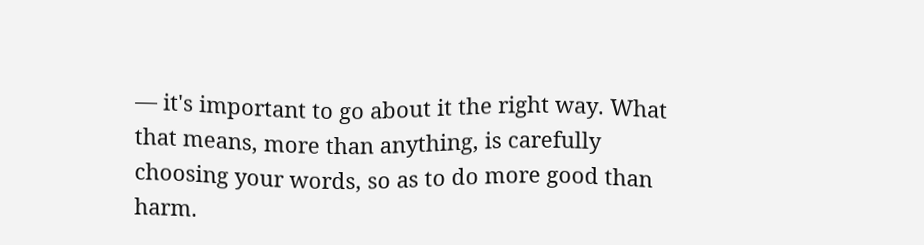— it's important to go about it the right way. What that means, more than anything, is carefully choosing your words, so as to do more good than harm.